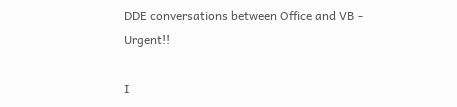DDE conversations between Office and VB - Urgent!!

I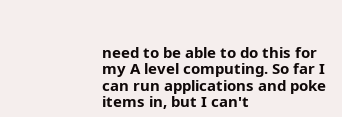need to be able to do this for my A level computing. So far I can run applications and poke items in, but I can't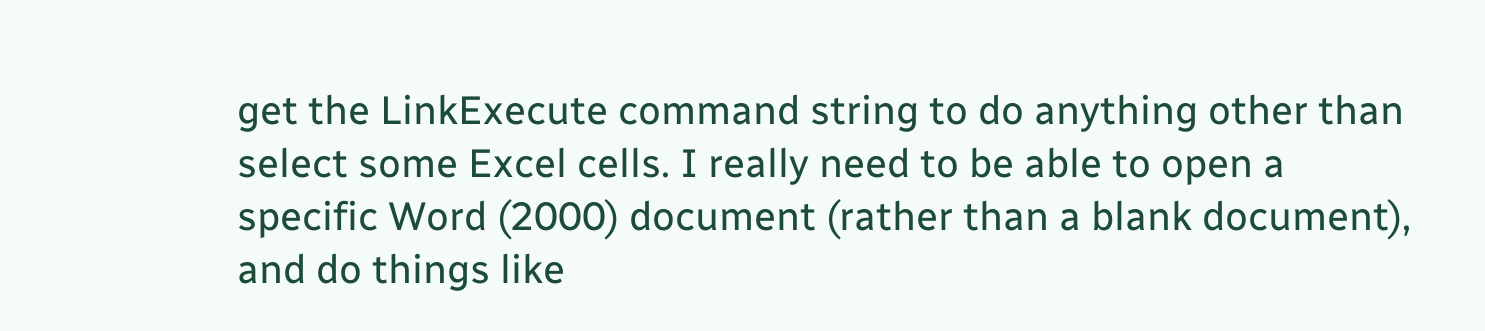get the LinkExecute command string to do anything other than select some Excel cells. I really need to be able to open a specific Word (2000) document (rather than a blank document), and do things like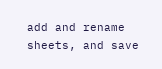add and rename sheets, and save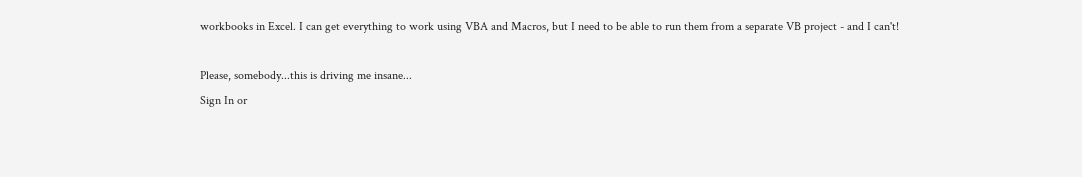workbooks in Excel. I can get everything to work using VBA and Macros, but I need to be able to run them from a separate VB project - and I can't!

Please, somebody...this is driving me insane...
Sign In or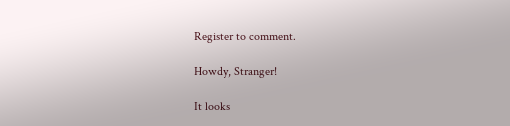Register to comment.

Howdy, Stranger!

It looks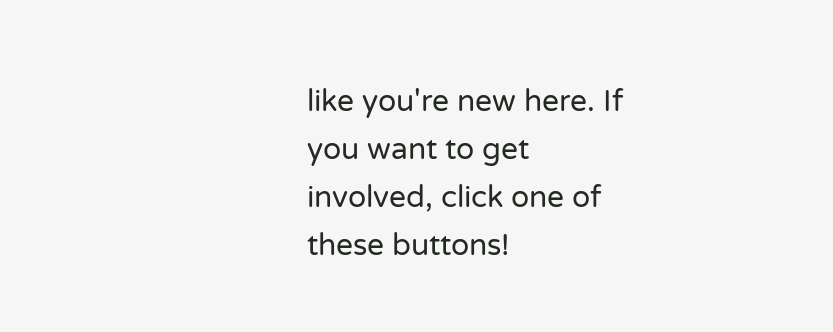like you're new here. If you want to get involved, click one of these buttons!